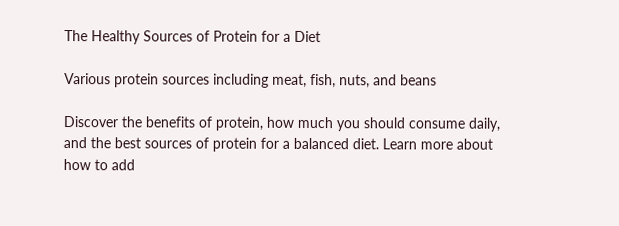The Healthy Sources of Protein for a Diet

Various protein sources including meat, fish, nuts, and beans

Discover the benefits of protein, how much you should consume daily, and the best sources of protein for a balanced diet. Learn more about how to add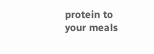protein to your meals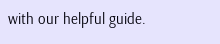with our helpful guide.